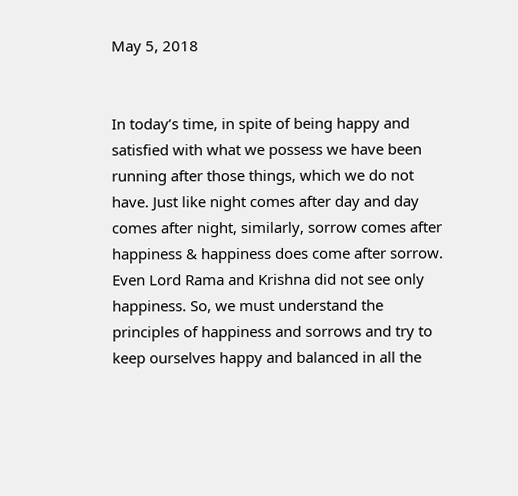May 5, 2018


In today’s time, in spite of being happy and satisfied with what we possess we have been running after those things, which we do not have. Just like night comes after day and day comes after night, similarly, sorrow comes after happiness & happiness does come after sorrow. Even Lord Rama and Krishna did not see only happiness. So, we must understand the principles of happiness and sorrows and try to keep ourselves happy and balanced in all the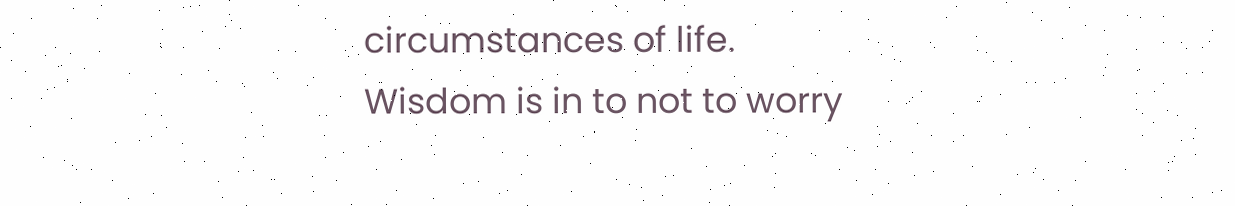circumstances of life. Wisdom is in to not to worry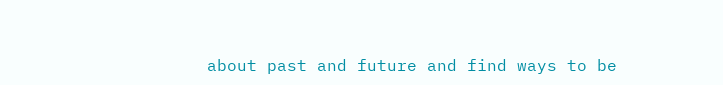about past and future and find ways to be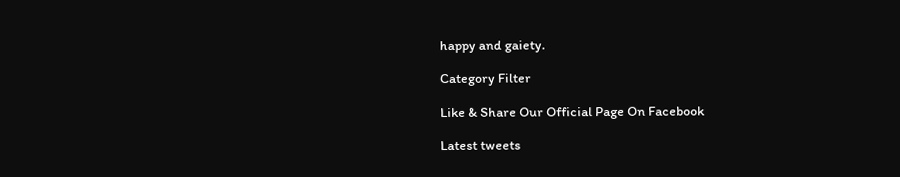happy and gaiety.

Category Filter

Like & Share Our Official Page On Facebook

Latest tweets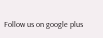Follow us on google plus